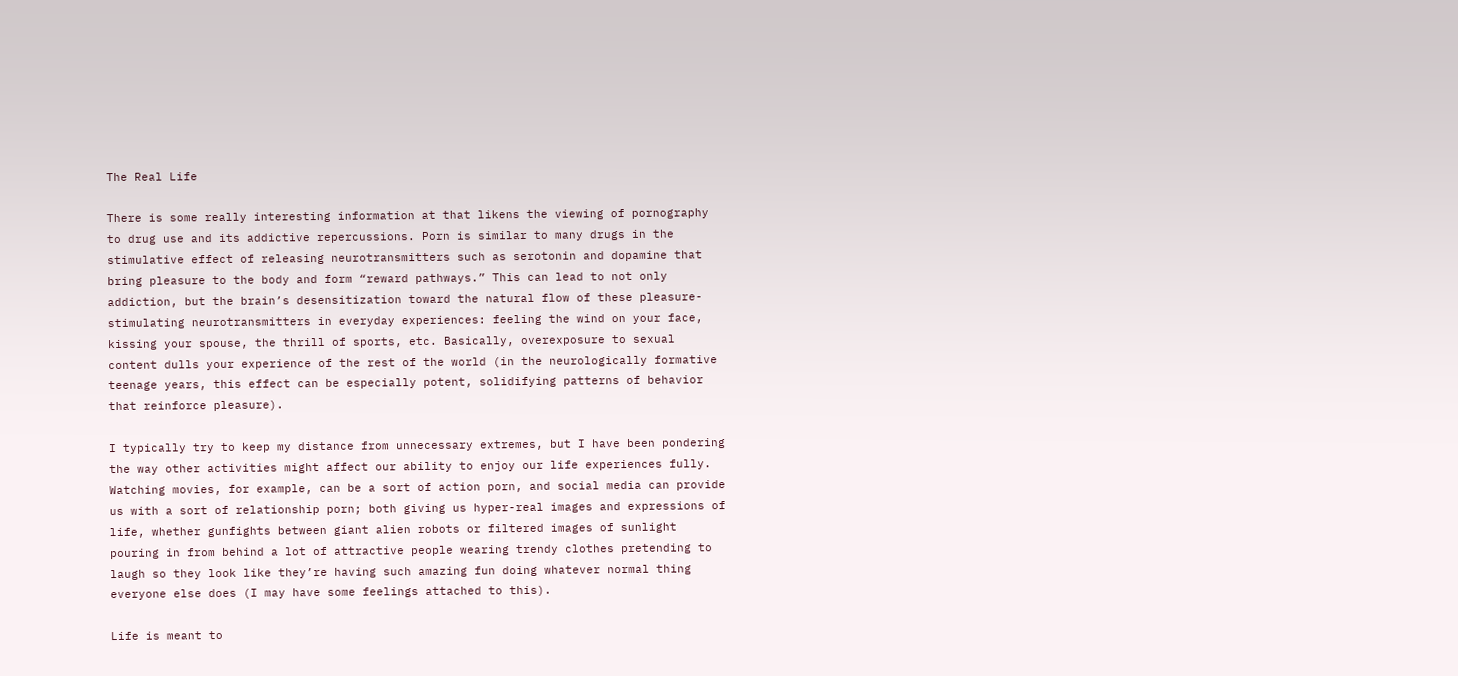The Real Life

There is some really interesting information at that likens the viewing of pornography to drug use and its addictive repercussions. Porn is similar to many drugs in the stimulative effect of releasing neurotransmitters such as serotonin and dopamine that bring pleasure to the body and form “reward pathways.” This can lead to not only addiction, but the brain’s desensitization toward the natural flow of these pleasure-stimulating neurotransmitters in everyday experiences: feeling the wind on your face, kissing your spouse, the thrill of sports, etc. Basically, overexposure to sexual content dulls your experience of the rest of the world (in the neurologically formative teenage years, this effect can be especially potent, solidifying patterns of behavior that reinforce pleasure).

I typically try to keep my distance from unnecessary extremes, but I have been pondering the way other activities might affect our ability to enjoy our life experiences fully. Watching movies, for example, can be a sort of action porn, and social media can provide us with a sort of relationship porn; both giving us hyper-real images and expressions of life, whether gunfights between giant alien robots or filtered images of sunlight pouring in from behind a lot of attractive people wearing trendy clothes pretending to laugh so they look like they’re having such amazing fun doing whatever normal thing everyone else does (I may have some feelings attached to this).

Life is meant to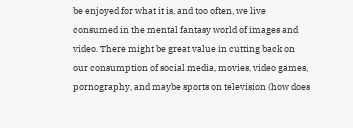be enjoyed for what it is, and too often, we live consumed in the mental fantasy world of images and video. There might be great value in cutting back on our consumption of social media, movies, video games, pornography, and maybe sports on television (how does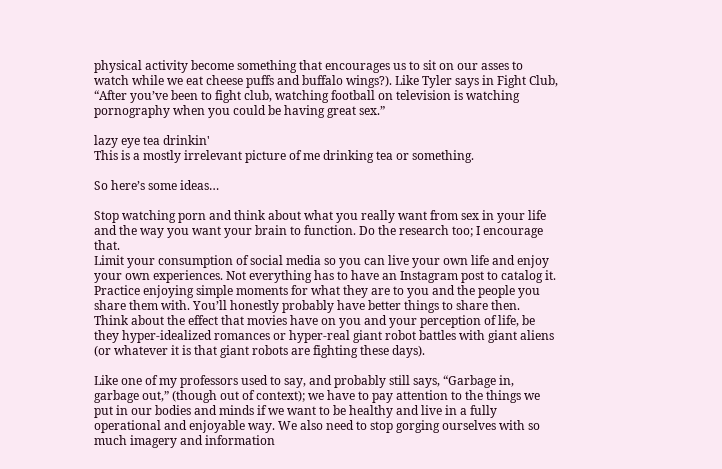physical activity become something that encourages us to sit on our asses to watch while we eat cheese puffs and buffalo wings?). Like Tyler says in Fight Club, “After you’ve been to fight club, watching football on television is watching pornography when you could be having great sex.”

lazy eye tea drinkin'
This is a mostly irrelevant picture of me drinking tea or something.

So here’s some ideas…

Stop watching porn and think about what you really want from sex in your life and the way you want your brain to function. Do the research too; I encourage that.
Limit your consumption of social media so you can live your own life and enjoy your own experiences. Not everything has to have an Instagram post to catalog it. Practice enjoying simple moments for what they are to you and the people you share them with. You’ll honestly probably have better things to share then.
Think about the effect that movies have on you and your perception of life, be they hyper-idealized romances or hyper-real giant robot battles with giant aliens (or whatever it is that giant robots are fighting these days).

Like one of my professors used to say, and probably still says, “Garbage in, garbage out,” (though out of context); we have to pay attention to the things we put in our bodies and minds if we want to be healthy and live in a fully operational and enjoyable way. We also need to stop gorging ourselves with so much imagery and information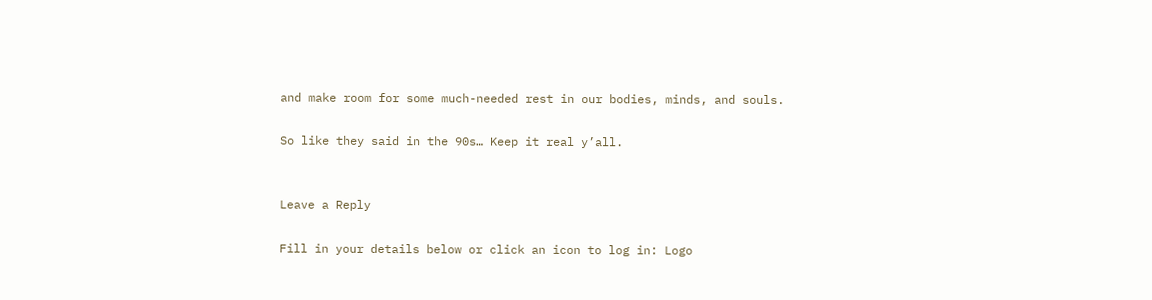and make room for some much-needed rest in our bodies, minds, and souls.

So like they said in the 90s… Keep it real y’all.


Leave a Reply

Fill in your details below or click an icon to log in: Logo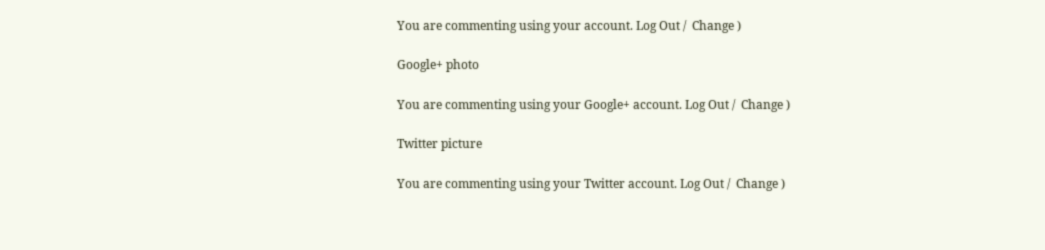You are commenting using your account. Log Out /  Change )

Google+ photo

You are commenting using your Google+ account. Log Out /  Change )

Twitter picture

You are commenting using your Twitter account. Log Out /  Change )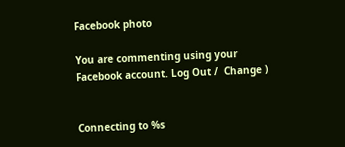Facebook photo

You are commenting using your Facebook account. Log Out /  Change )


Connecting to %s